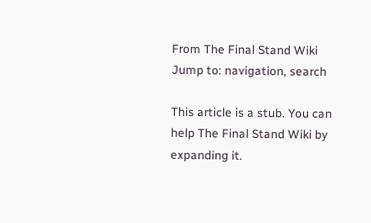From The Final Stand Wiki
Jump to: navigation, search

This article is a stub. You can help The Final Stand Wiki by expanding it.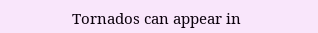Tornados can appear in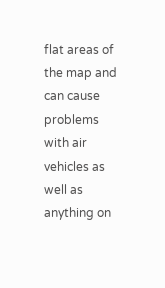flat areas of the map and can cause problems with air vehicles as well as anything on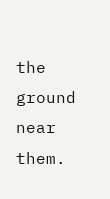the ground near them.